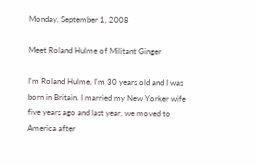Monday, September 1, 2008

Meet Roland Hulme of Militant Ginger

I'm Roland Hulme, I'm 30 years old and I was born in Britain. I married my New Yorker wife five years ago and last year, we moved to America after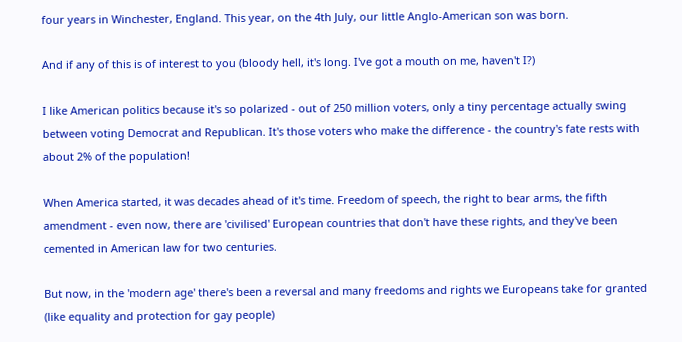four years in Winchester, England. This year, on the 4th July, our little Anglo-American son was born.

And if any of this is of interest to you (bloody hell, it's long. I've got a mouth on me, haven't I?)

I like American politics because it's so polarized - out of 250 million voters, only a tiny percentage actually swing between voting Democrat and Republican. It's those voters who make the difference - the country's fate rests with about 2% of the population!

When America started, it was decades ahead of it's time. Freedom of speech, the right to bear arms, the fifth amendment - even now, there are 'civilised' European countries that don't have these rights, and they've been cemented in American law for two centuries.

But now, in the 'modern age' there's been a reversal and many freedoms and rights we Europeans take for granted (like equality and protection for gay people)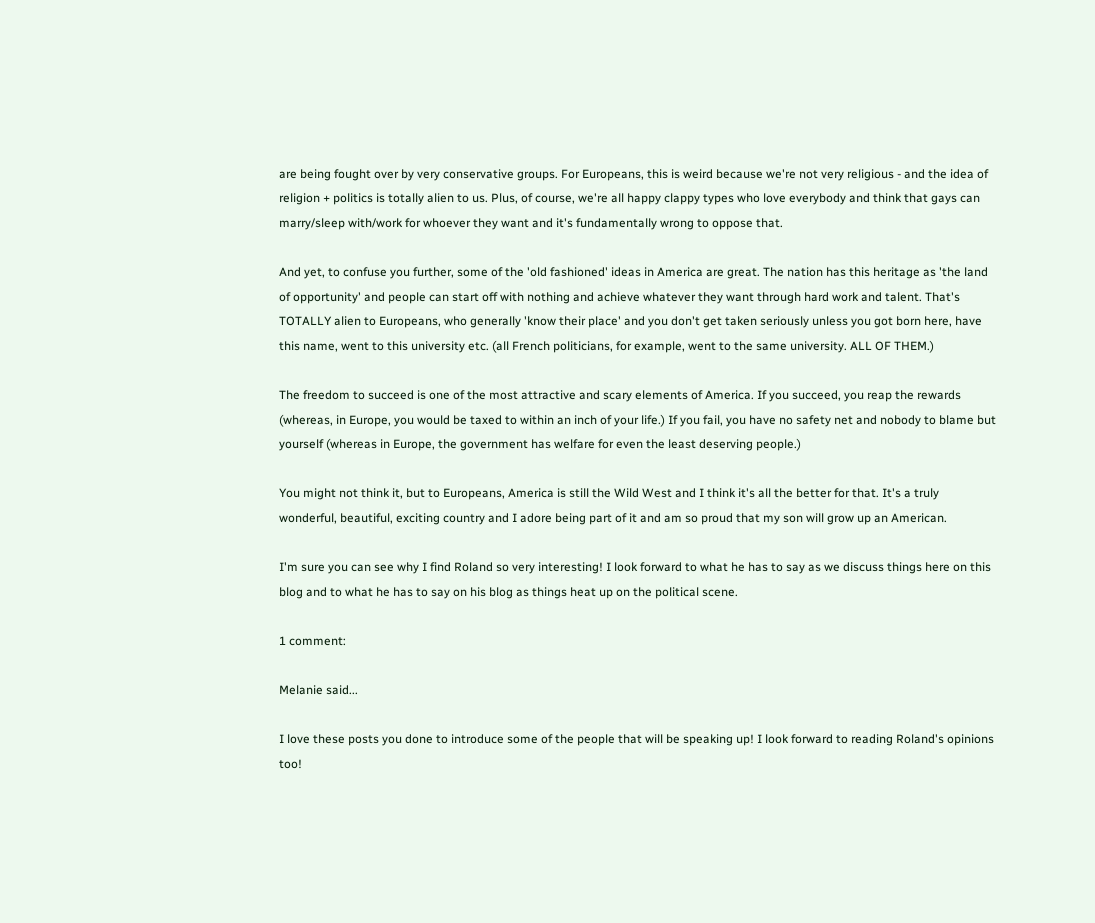are being fought over by very conservative groups. For Europeans, this is weird because we're not very religious - and the idea of religion + politics is totally alien to us. Plus, of course, we're all happy clappy types who love everybody and think that gays can marry/sleep with/work for whoever they want and it's fundamentally wrong to oppose that.

And yet, to confuse you further, some of the 'old fashioned' ideas in America are great. The nation has this heritage as 'the land of opportunity' and people can start off with nothing and achieve whatever they want through hard work and talent. That's TOTALLY alien to Europeans, who generally 'know their place' and you don't get taken seriously unless you got born here, have this name, went to this university etc. (all French politicians, for example, went to the same university. ALL OF THEM.)

The freedom to succeed is one of the most attractive and scary elements of America. If you succeed, you reap the rewards (whereas, in Europe, you would be taxed to within an inch of your life.) If you fail, you have no safety net and nobody to blame but yourself (whereas in Europe, the government has welfare for even the least deserving people.)

You might not think it, but to Europeans, America is still the Wild West and I think it's all the better for that. It's a truly wonderful, beautiful, exciting country and I adore being part of it and am so proud that my son will grow up an American.

I'm sure you can see why I find Roland so very interesting! I look forward to what he has to say as we discuss things here on this blog and to what he has to say on his blog as things heat up on the political scene.

1 comment:

Melanie said...

I love these posts you done to introduce some of the people that will be speaking up! I look forward to reading Roland's opinions too!